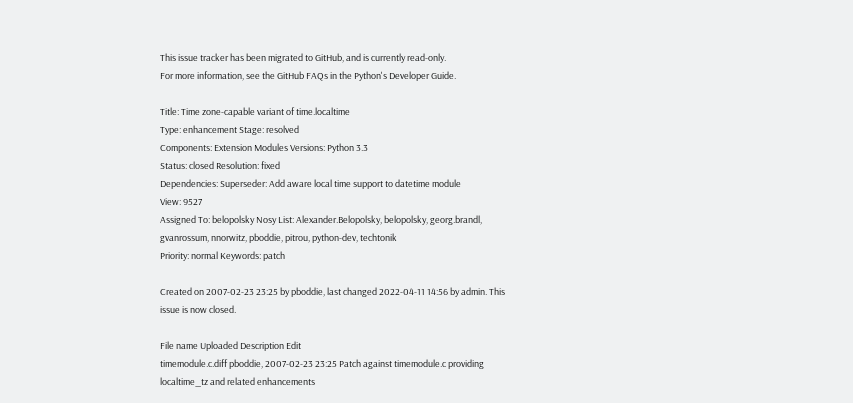This issue tracker has been migrated to GitHub, and is currently read-only.
For more information, see the GitHub FAQs in the Python's Developer Guide.

Title: Time zone-capable variant of time.localtime
Type: enhancement Stage: resolved
Components: Extension Modules Versions: Python 3.3
Status: closed Resolution: fixed
Dependencies: Superseder: Add aware local time support to datetime module
View: 9527
Assigned To: belopolsky Nosy List: Alexander.Belopolsky, belopolsky, georg.brandl, gvanrossum, nnorwitz, pboddie, pitrou, python-dev, techtonik
Priority: normal Keywords: patch

Created on 2007-02-23 23:25 by pboddie, last changed 2022-04-11 14:56 by admin. This issue is now closed.

File name Uploaded Description Edit
timemodule.c.diff pboddie, 2007-02-23 23:25 Patch against timemodule.c providing localtime_tz and related enhancements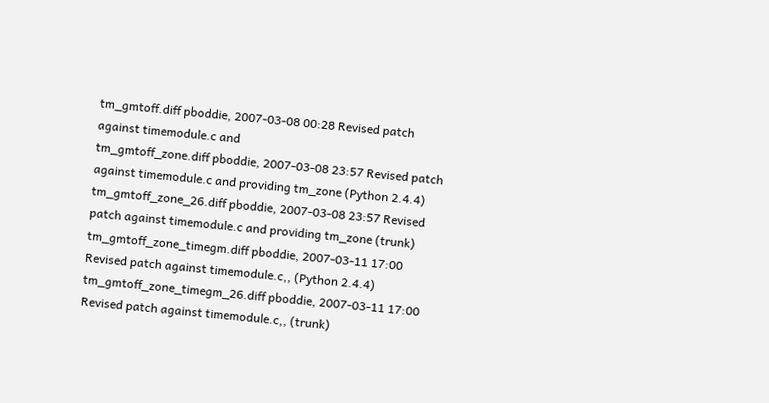tm_gmtoff.diff pboddie, 2007-03-08 00:28 Revised patch against timemodule.c and
tm_gmtoff_zone.diff pboddie, 2007-03-08 23:57 Revised patch against timemodule.c and providing tm_zone (Python 2.4.4)
tm_gmtoff_zone_26.diff pboddie, 2007-03-08 23:57 Revised patch against timemodule.c and providing tm_zone (trunk)
tm_gmtoff_zone_timegm.diff pboddie, 2007-03-11 17:00 Revised patch against timemodule.c,, (Python 2.4.4)
tm_gmtoff_zone_timegm_26.diff pboddie, 2007-03-11 17:00 Revised patch against timemodule.c,, (trunk)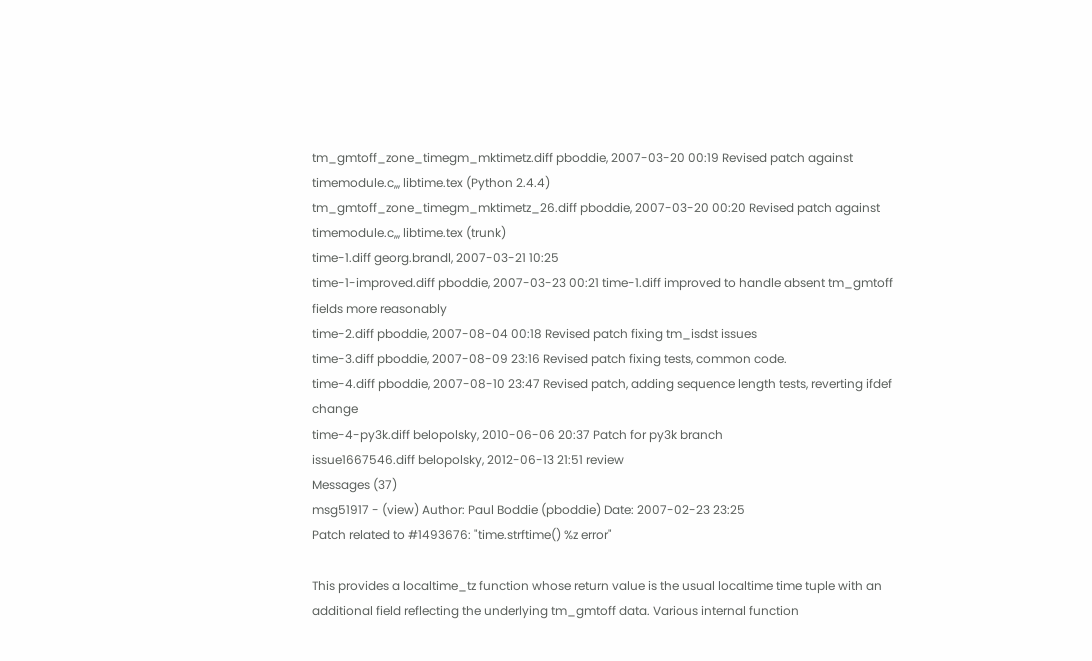tm_gmtoff_zone_timegm_mktimetz.diff pboddie, 2007-03-20 00:19 Revised patch against timemodule.c,,, libtime.tex (Python 2.4.4)
tm_gmtoff_zone_timegm_mktimetz_26.diff pboddie, 2007-03-20 00:20 Revised patch against timemodule.c,,, libtime.tex (trunk)
time-1.diff georg.brandl, 2007-03-21 10:25
time-1-improved.diff pboddie, 2007-03-23 00:21 time-1.diff improved to handle absent tm_gmtoff fields more reasonably
time-2.diff pboddie, 2007-08-04 00:18 Revised patch fixing tm_isdst issues
time-3.diff pboddie, 2007-08-09 23:16 Revised patch fixing tests, common code.
time-4.diff pboddie, 2007-08-10 23:47 Revised patch, adding sequence length tests, reverting ifdef change
time-4-py3k.diff belopolsky, 2010-06-06 20:37 Patch for py3k branch
issue1667546.diff belopolsky, 2012-06-13 21:51 review
Messages (37)
msg51917 - (view) Author: Paul Boddie (pboddie) Date: 2007-02-23 23:25
Patch related to #1493676: "time.strftime() %z error"

This provides a localtime_tz function whose return value is the usual localtime time tuple with an additional field reflecting the underlying tm_gmtoff data. Various internal function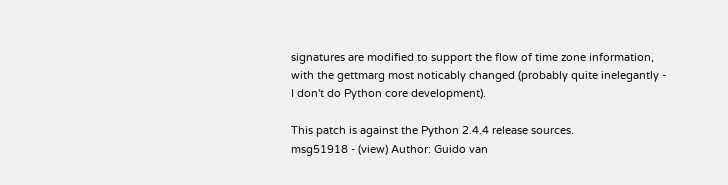signatures are modified to support the flow of time zone information, with the gettmarg most noticably changed (probably quite inelegantly - I don't do Python core development).

This patch is against the Python 2.4.4 release sources.
msg51918 - (view) Author: Guido van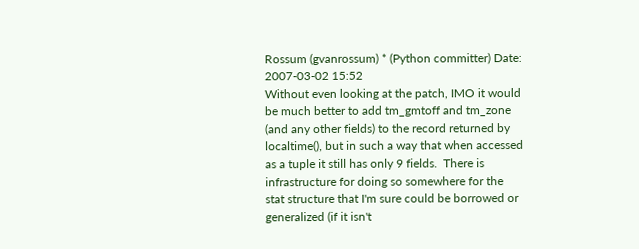Rossum (gvanrossum) * (Python committer) Date: 2007-03-02 15:52
Without even looking at the patch, IMO it would be much better to add tm_gmtoff and tm_zone (and any other fields) to the record returned by localtime(), but in such a way that when accessed as a tuple it still has only 9 fields.  There is infrastructure for doing so somewhere for the stat structure that I'm sure could be borrowed or generalized (if it isn't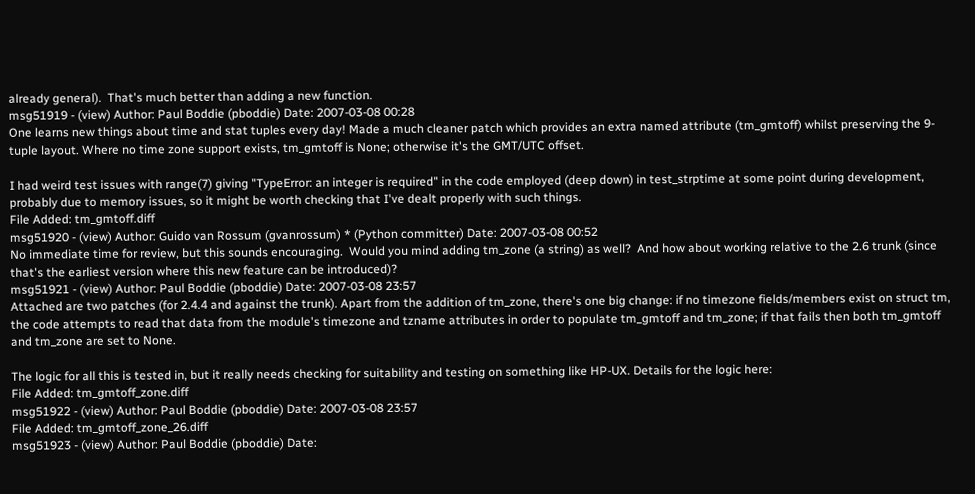already general).  That's much better than adding a new function.
msg51919 - (view) Author: Paul Boddie (pboddie) Date: 2007-03-08 00:28
One learns new things about time and stat tuples every day! Made a much cleaner patch which provides an extra named attribute (tm_gmtoff) whilst preserving the 9-tuple layout. Where no time zone support exists, tm_gmtoff is None; otherwise it's the GMT/UTC offset.

I had weird test issues with range(7) giving "TypeError: an integer is required" in the code employed (deep down) in test_strptime at some point during development, probably due to memory issues, so it might be worth checking that I've dealt properly with such things.
File Added: tm_gmtoff.diff
msg51920 - (view) Author: Guido van Rossum (gvanrossum) * (Python committer) Date: 2007-03-08 00:52
No immediate time for review, but this sounds encouraging.  Would you mind adding tm_zone (a string) as well?  And how about working relative to the 2.6 trunk (since that's the earliest version where this new feature can be introduced)?
msg51921 - (view) Author: Paul Boddie (pboddie) Date: 2007-03-08 23:57
Attached are two patches (for 2.4.4 and against the trunk). Apart from the addition of tm_zone, there's one big change: if no timezone fields/members exist on struct tm, the code attempts to read that data from the module's timezone and tzname attributes in order to populate tm_gmtoff and tm_zone; if that fails then both tm_gmtoff and tm_zone are set to None.

The logic for all this is tested in, but it really needs checking for suitability and testing on something like HP-UX. Details for the logic here:
File Added: tm_gmtoff_zone.diff
msg51922 - (view) Author: Paul Boddie (pboddie) Date: 2007-03-08 23:57
File Added: tm_gmtoff_zone_26.diff
msg51923 - (view) Author: Paul Boddie (pboddie) Date: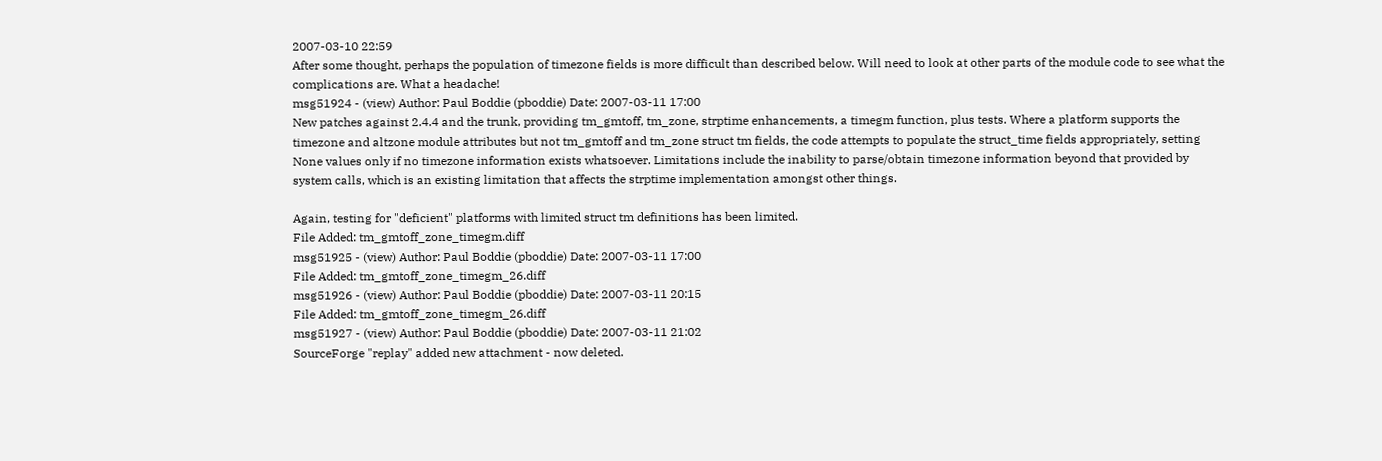2007-03-10 22:59
After some thought, perhaps the population of timezone fields is more difficult than described below. Will need to look at other parts of the module code to see what the complications are. What a headache!
msg51924 - (view) Author: Paul Boddie (pboddie) Date: 2007-03-11 17:00
New patches against 2.4.4 and the trunk, providing tm_gmtoff, tm_zone, strptime enhancements, a timegm function, plus tests. Where a platform supports the timezone and altzone module attributes but not tm_gmtoff and tm_zone struct tm fields, the code attempts to populate the struct_time fields appropriately, setting None values only if no timezone information exists whatsoever. Limitations include the inability to parse/obtain timezone information beyond that provided by system calls, which is an existing limitation that affects the strptime implementation amongst other things.

Again, testing for "deficient" platforms with limited struct tm definitions has been limited.
File Added: tm_gmtoff_zone_timegm.diff
msg51925 - (view) Author: Paul Boddie (pboddie) Date: 2007-03-11 17:00
File Added: tm_gmtoff_zone_timegm_26.diff
msg51926 - (view) Author: Paul Boddie (pboddie) Date: 2007-03-11 20:15
File Added: tm_gmtoff_zone_timegm_26.diff
msg51927 - (view) Author: Paul Boddie (pboddie) Date: 2007-03-11 21:02
SourceForge "replay" added new attachment - now deleted.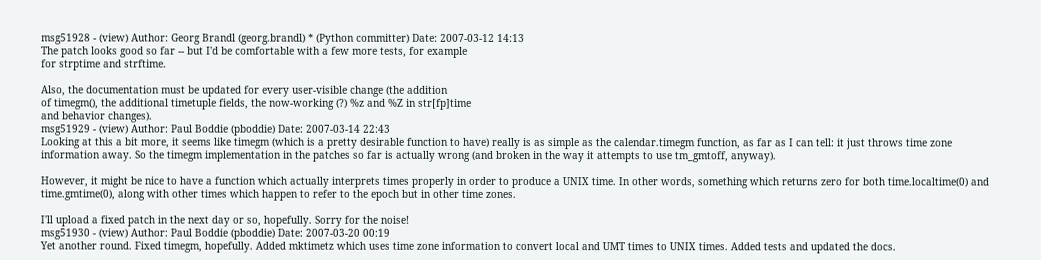msg51928 - (view) Author: Georg Brandl (georg.brandl) * (Python committer) Date: 2007-03-12 14:13
The patch looks good so far -- but I'd be comfortable with a few more tests, for example
for strptime and strftime.

Also, the documentation must be updated for every user-visible change (the addition
of timegm(), the additional timetuple fields, the now-working (?) %z and %Z in str[fp]time
and behavior changes).
msg51929 - (view) Author: Paul Boddie (pboddie) Date: 2007-03-14 22:43
Looking at this a bit more, it seems like timegm (which is a pretty desirable function to have) really is as simple as the calendar.timegm function, as far as I can tell: it just throws time zone information away. So the timegm implementation in the patches so far is actually wrong (and broken in the way it attempts to use tm_gmtoff, anyway).

However, it might be nice to have a function which actually interprets times properly in order to produce a UNIX time. In other words, something which returns zero for both time.localtime(0) and time.gmtime(0), along with other times which happen to refer to the epoch but in other time zones.

I'll upload a fixed patch in the next day or so, hopefully. Sorry for the noise!
msg51930 - (view) Author: Paul Boddie (pboddie) Date: 2007-03-20 00:19
Yet another round. Fixed timegm, hopefully. Added mktimetz which uses time zone information to convert local and UMT times to UNIX times. Added tests and updated the docs.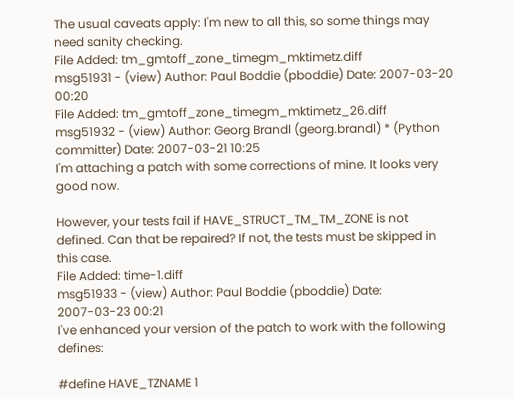The usual caveats apply: I'm new to all this, so some things may need sanity checking.
File Added: tm_gmtoff_zone_timegm_mktimetz.diff
msg51931 - (view) Author: Paul Boddie (pboddie) Date: 2007-03-20 00:20
File Added: tm_gmtoff_zone_timegm_mktimetz_26.diff
msg51932 - (view) Author: Georg Brandl (georg.brandl) * (Python committer) Date: 2007-03-21 10:25
I'm attaching a patch with some corrections of mine. It looks very good now.

However, your tests fail if HAVE_STRUCT_TM_TM_ZONE is not defined. Can that be repaired? If not, the tests must be skipped in this case.
File Added: time-1.diff
msg51933 - (view) Author: Paul Boddie (pboddie) Date: 2007-03-23 00:21
I've enhanced your version of the patch to work with the following defines:

#define HAVE_TZNAME 1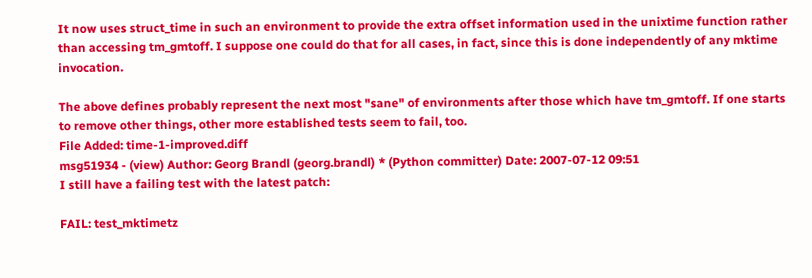It now uses struct_time in such an environment to provide the extra offset information used in the unixtime function rather than accessing tm_gmtoff. I suppose one could do that for all cases, in fact, since this is done independently of any mktime invocation.

The above defines probably represent the next most "sane" of environments after those which have tm_gmtoff. If one starts to remove other things, other more established tests seem to fail, too.
File Added: time-1-improved.diff
msg51934 - (view) Author: Georg Brandl (georg.brandl) * (Python committer) Date: 2007-07-12 09:51
I still have a failing test with the latest patch:

FAIL: test_mktimetz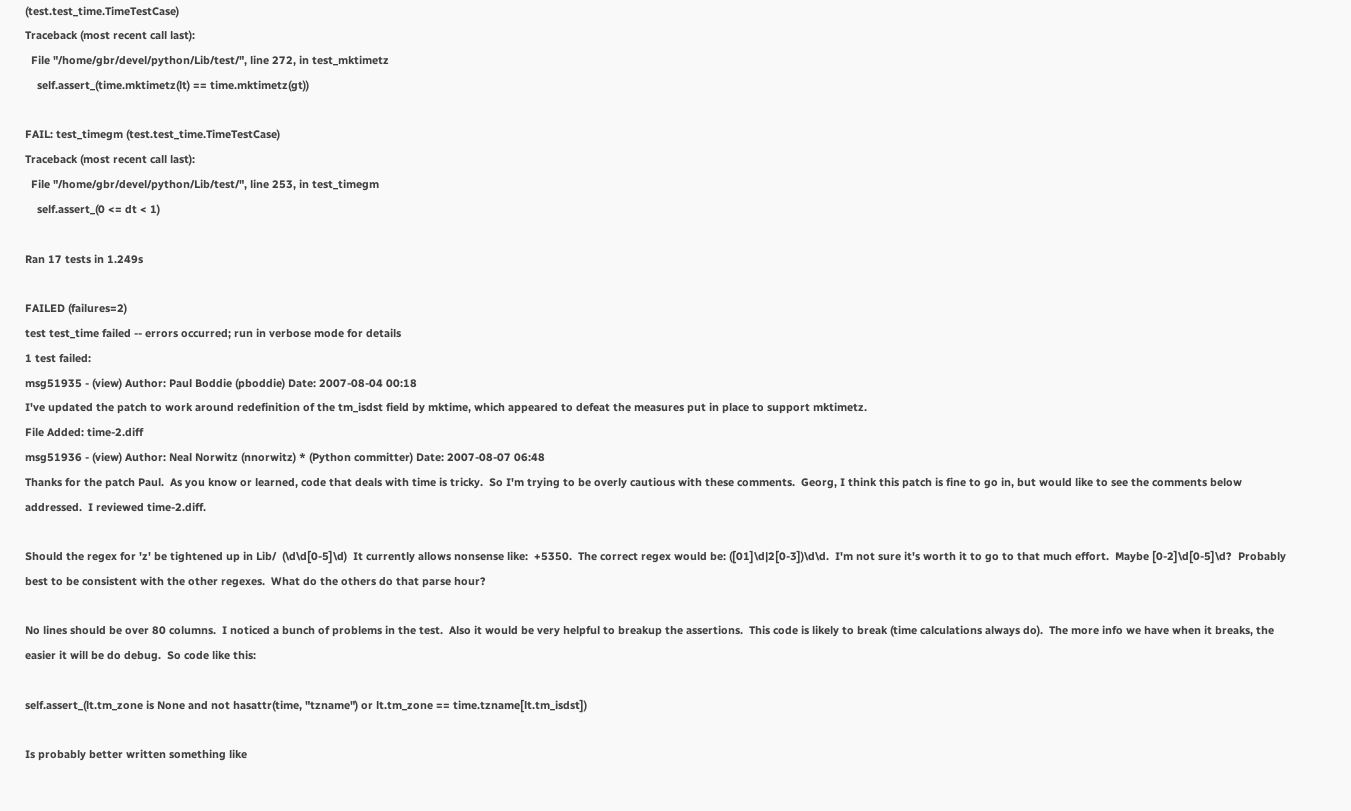(test.test_time.TimeTestCase)
Traceback (most recent call last):
  File "/home/gbr/devel/python/Lib/test/", line 272, in test_mktimetz
    self.assert_(time.mktimetz(lt) == time.mktimetz(gt))

FAIL: test_timegm (test.test_time.TimeTestCase)
Traceback (most recent call last):
  File "/home/gbr/devel/python/Lib/test/", line 253, in test_timegm
    self.assert_(0 <= dt < 1)

Ran 17 tests in 1.249s

FAILED (failures=2)
test test_time failed -- errors occurred; run in verbose mode for details
1 test failed:
msg51935 - (view) Author: Paul Boddie (pboddie) Date: 2007-08-04 00:18
I've updated the patch to work around redefinition of the tm_isdst field by mktime, which appeared to defeat the measures put in place to support mktimetz.
File Added: time-2.diff
msg51936 - (view) Author: Neal Norwitz (nnorwitz) * (Python committer) Date: 2007-08-07 06:48
Thanks for the patch Paul.  As you know or learned, code that deals with time is tricky.  So I'm trying to be overly cautious with these comments.  Georg, I think this patch is fine to go in, but would like to see the comments below addressed.  I reviewed time-2.diff.

Should the regex for 'z' be tightened up in Lib/  (\d\d[0-5]\d)  It currently allows nonsense like:  +5350.  The correct regex would be: ([01]\d|2[0-3])\d\d.  I'm not sure it's worth it to go to that much effort.  Maybe [0-2]\d[0-5]\d?  Probably best to be consistent with the other regexes.  What do the others do that parse hour?

No lines should be over 80 columns.  I noticed a bunch of problems in the test.  Also it would be very helpful to breakup the assertions.  This code is likely to break (time calculations always do).  The more info we have when it breaks, the easier it will be do debug.  So code like this:

self.assert_(lt.tm_zone is None and not hasattr(time, "tzname") or lt.tm_zone == time.tzname[lt.tm_isdst])

Is probably better written something like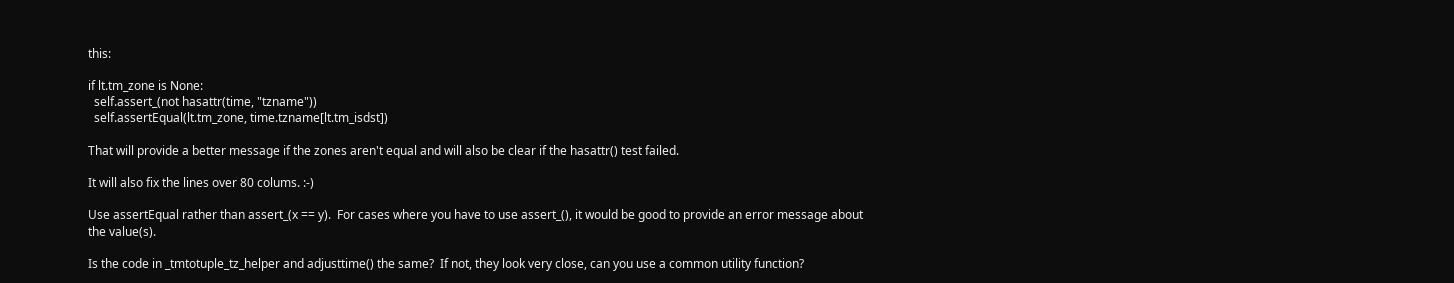this:

if lt.tm_zone is None:
  self.assert_(not hasattr(time, "tzname"))
  self.assertEqual(lt.tm_zone, time.tzname[lt.tm_isdst])

That will provide a better message if the zones aren't equal and will also be clear if the hasattr() test failed.

It will also fix the lines over 80 colums. :-)

Use assertEqual rather than assert_(x == y).  For cases where you have to use assert_(), it would be good to provide an error message about the value(s).

Is the code in _tmtotuple_tz_helper and adjusttime() the same?  If not, they look very close, can you use a common utility function?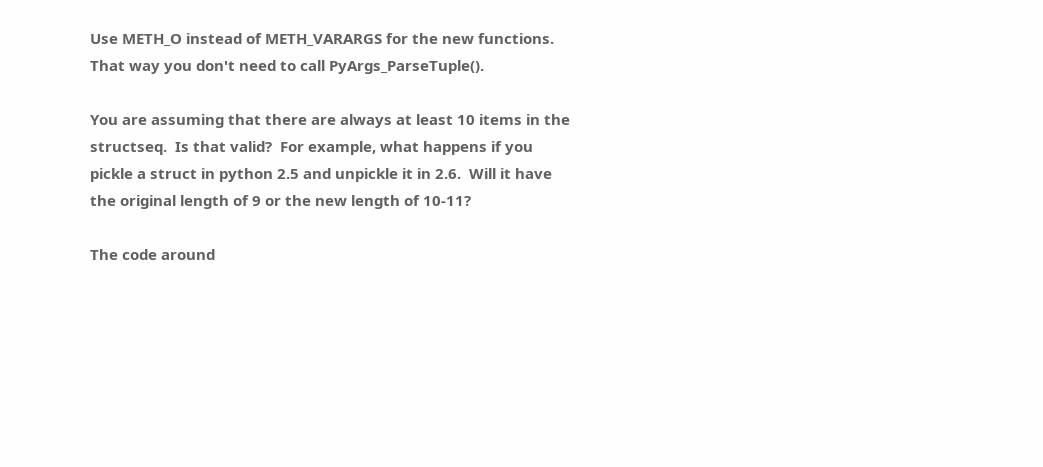Use METH_O instead of METH_VARARGS for the new functions.  That way you don't need to call PyArgs_ParseTuple().

You are assuming that there are always at least 10 items in the structseq.  Is that valid?  For example, what happens if you pickle a struct in python 2.5 and unpickle it in 2.6.  Will it have the original length of 9 or the new length of 10-11?

The code around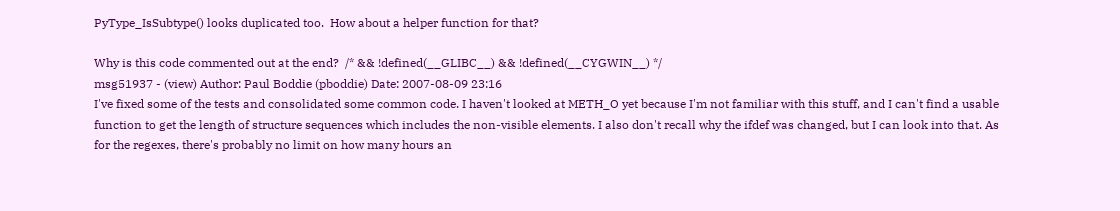PyType_IsSubtype() looks duplicated too.  How about a helper function for that?

Why is this code commented out at the end?  /* && !defined(__GLIBC__) && !defined(__CYGWIN__) */
msg51937 - (view) Author: Paul Boddie (pboddie) Date: 2007-08-09 23:16
I've fixed some of the tests and consolidated some common code. I haven't looked at METH_O yet because I'm not familiar with this stuff, and I can't find a usable function to get the length of structure sequences which includes the non-visible elements. I also don't recall why the ifdef was changed, but I can look into that. As for the regexes, there's probably no limit on how many hours an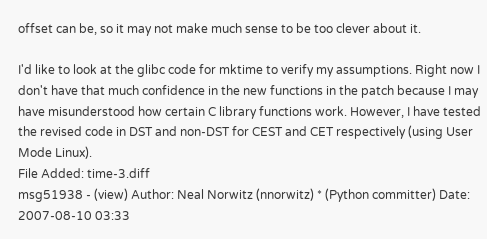offset can be, so it may not make much sense to be too clever about it.

I'd like to look at the glibc code for mktime to verify my assumptions. Right now I don't have that much confidence in the new functions in the patch because I may have misunderstood how certain C library functions work. However, I have tested the revised code in DST and non-DST for CEST and CET respectively (using User Mode Linux).
File Added: time-3.diff
msg51938 - (view) Author: Neal Norwitz (nnorwitz) * (Python committer) Date: 2007-08-10 03:33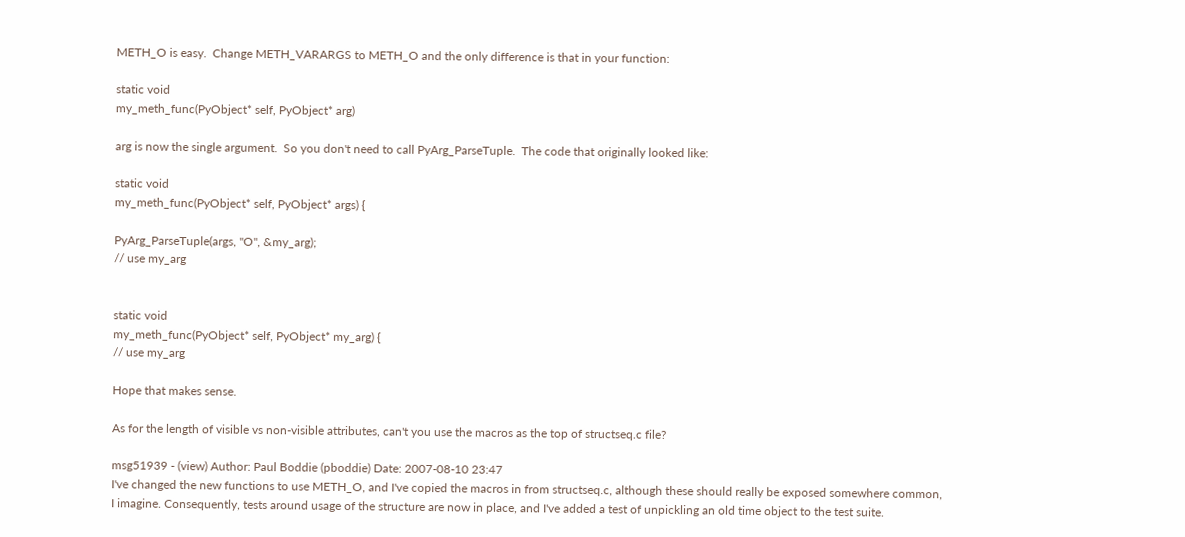METH_O is easy.  Change METH_VARARGS to METH_O and the only difference is that in your function:

static void
my_meth_func(PyObject* self, PyObject* arg)

arg is now the single argument.  So you don't need to call PyArg_ParseTuple.  The code that originally looked like:

static void
my_meth_func(PyObject* self, PyObject* args) {

PyArg_ParseTuple(args, "O", &my_arg);
// use my_arg


static void
my_meth_func(PyObject* self, PyObject* my_arg) {
// use my_arg

Hope that makes sense.

As for the length of visible vs non-visible attributes, can't you use the macros as the top of structseq.c file?

msg51939 - (view) Author: Paul Boddie (pboddie) Date: 2007-08-10 23:47
I've changed the new functions to use METH_O, and I've copied the macros in from structseq.c, although these should really be exposed somewhere common, I imagine. Consequently, tests around usage of the structure are now in place, and I've added a test of unpickling an old time object to the test suite.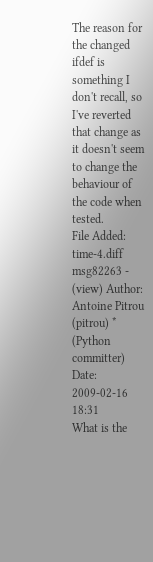The reason for the changed ifdef is something I don't recall, so I've reverted that change as it doesn't seem to change the behaviour of the code when tested.
File Added: time-4.diff
msg82263 - (view) Author: Antoine Pitrou (pitrou) * (Python committer) Date: 2009-02-16 18:31
What is the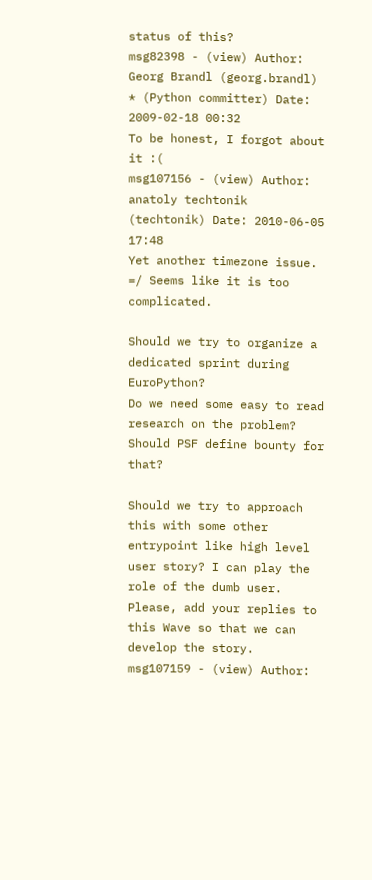status of this?
msg82398 - (view) Author: Georg Brandl (georg.brandl) * (Python committer) Date: 2009-02-18 00:32
To be honest, I forgot about it :(
msg107156 - (view) Author: anatoly techtonik (techtonik) Date: 2010-06-05 17:48
Yet another timezone issue. =/ Seems like it is too complicated.

Should we try to organize a dedicated sprint during EuroPython?
Do we need some easy to read research on the problem?
Should PSF define bounty for that?

Should we try to approach this with some other entrypoint like high level user story? I can play the role of the dumb user. Please, add your replies to this Wave so that we can develop the story.
msg107159 - (view) Author: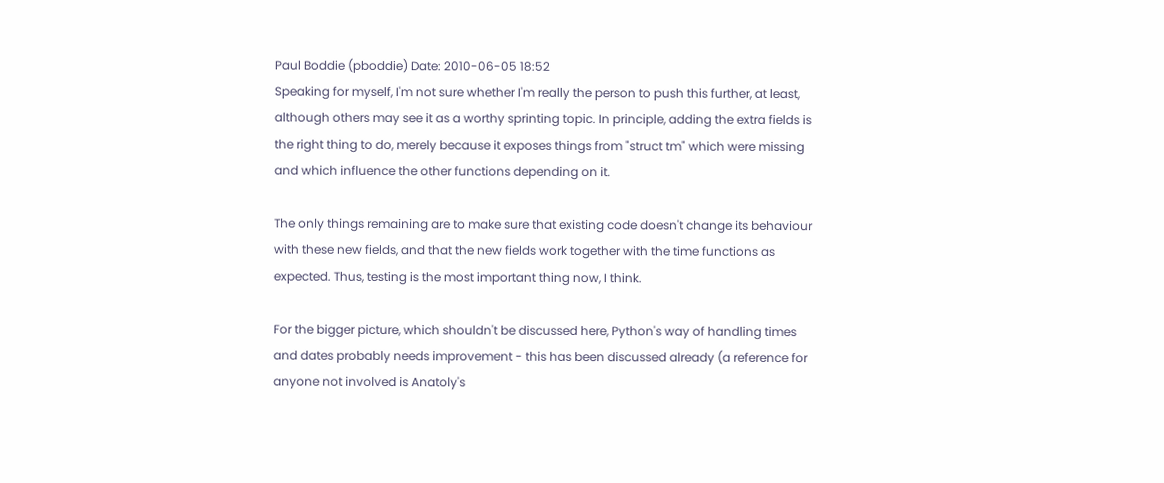Paul Boddie (pboddie) Date: 2010-06-05 18:52
Speaking for myself, I'm not sure whether I'm really the person to push this further, at least, although others may see it as a worthy sprinting topic. In principle, adding the extra fields is the right thing to do, merely because it exposes things from "struct tm" which were missing and which influence the other functions depending on it.

The only things remaining are to make sure that existing code doesn't change its behaviour with these new fields, and that the new fields work together with the time functions as expected. Thus, testing is the most important thing now, I think.

For the bigger picture, which shouldn't be discussed here, Python's way of handling times and dates probably needs improvement - this has been discussed already (a reference for anyone not involved is Anatoly's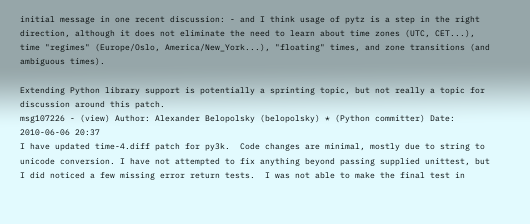initial message in one recent discussion: - and I think usage of pytz is a step in the right direction, although it does not eliminate the need to learn about time zones (UTC, CET...), time "regimes" (Europe/Oslo, America/New_York...), "floating" times, and zone transitions (and ambiguous times).

Extending Python library support is potentially a sprinting topic, but not really a topic for discussion around this patch.
msg107226 - (view) Author: Alexander Belopolsky (belopolsky) * (Python committer) Date: 2010-06-06 20:37
I have updated time-4.diff patch for py3k.  Code changes are minimal, mostly due to string to unicode conversion. I have not attempted to fix anything beyond passing supplied unittest, but I did noticed a few missing error return tests.  I was not able to make the final test in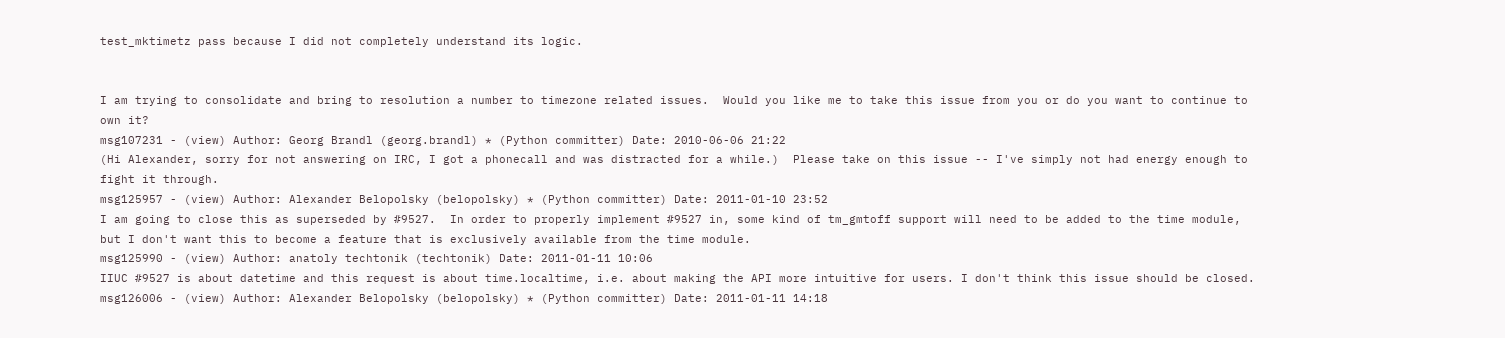test_mktimetz pass because I did not completely understand its logic.


I am trying to consolidate and bring to resolution a number to timezone related issues.  Would you like me to take this issue from you or do you want to continue to own it?
msg107231 - (view) Author: Georg Brandl (georg.brandl) * (Python committer) Date: 2010-06-06 21:22
(Hi Alexander, sorry for not answering on IRC, I got a phonecall and was distracted for a while.)  Please take on this issue -- I've simply not had energy enough to fight it through.
msg125957 - (view) Author: Alexander Belopolsky (belopolsky) * (Python committer) Date: 2011-01-10 23:52
I am going to close this as superseded by #9527.  In order to properly implement #9527 in, some kind of tm_gmtoff support will need to be added to the time module, but I don't want this to become a feature that is exclusively available from the time module.
msg125990 - (view) Author: anatoly techtonik (techtonik) Date: 2011-01-11 10:06
IIUC #9527 is about datetime and this request is about time.localtime, i.e. about making the API more intuitive for users. I don't think this issue should be closed.
msg126006 - (view) Author: Alexander Belopolsky (belopolsky) * (Python committer) Date: 2011-01-11 14:18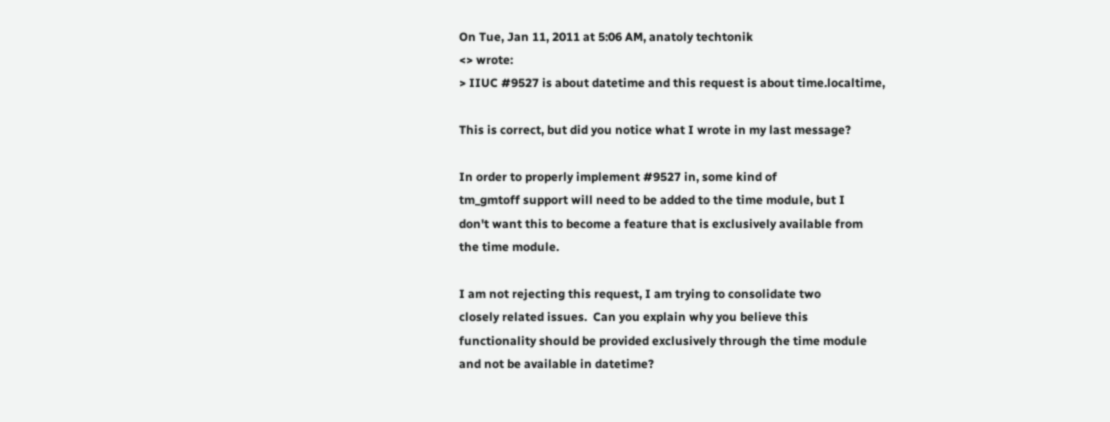On Tue, Jan 11, 2011 at 5:06 AM, anatoly techtonik
<> wrote:
> IIUC #9527 is about datetime and this request is about time.localtime,

This is correct, but did you notice what I wrote in my last message?

In order to properly implement #9527 in, some kind of
tm_gmtoff support will need to be added to the time module, but I
don't want this to become a feature that is exclusively available from
the time module.

I am not rejecting this request, I am trying to consolidate two
closely related issues.  Can you explain why you believe this
functionality should be provided exclusively through the time module
and not be available in datetime?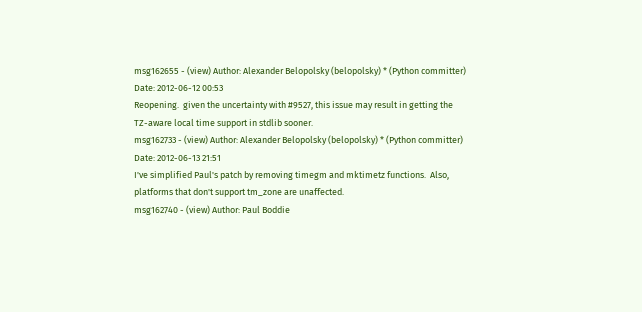msg162655 - (view) Author: Alexander Belopolsky (belopolsky) * (Python committer) Date: 2012-06-12 00:53
Reopening.  given the uncertainty with #9527, this issue may result in getting the TZ-aware local time support in stdlib sooner.
msg162733 - (view) Author: Alexander Belopolsky (belopolsky) * (Python committer) Date: 2012-06-13 21:51
I've simplified Paul's patch by removing timegm and mktimetz functions.  Also, platforms that don't support tm_zone are unaffected.
msg162740 - (view) Author: Paul Boddie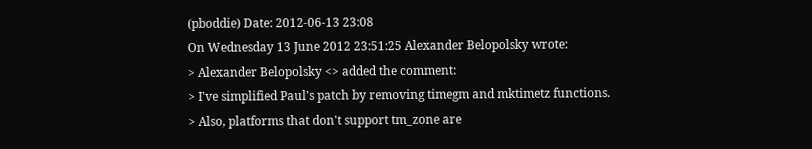(pboddie) Date: 2012-06-13 23:08
On Wednesday 13 June 2012 23:51:25 Alexander Belopolsky wrote:
> Alexander Belopolsky <> added the comment:
> I've simplified Paul's patch by removing timegm and mktimetz functions.
> Also, platforms that don't support tm_zone are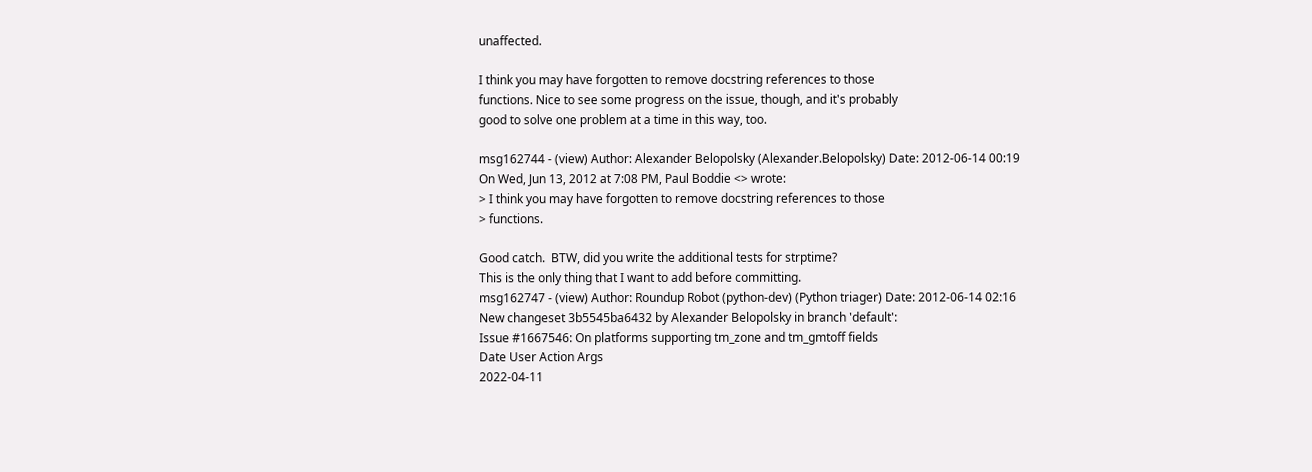unaffected.

I think you may have forgotten to remove docstring references to those
functions. Nice to see some progress on the issue, though, and it's probably
good to solve one problem at a time in this way, too.

msg162744 - (view) Author: Alexander Belopolsky (Alexander.Belopolsky) Date: 2012-06-14 00:19
On Wed, Jun 13, 2012 at 7:08 PM, Paul Boddie <> wrote:
> I think you may have forgotten to remove docstring references to those
> functions.

Good catch.  BTW, did you write the additional tests for strptime?
This is the only thing that I want to add before committing.
msg162747 - (view) Author: Roundup Robot (python-dev) (Python triager) Date: 2012-06-14 02:16
New changeset 3b5545ba6432 by Alexander Belopolsky in branch 'default':
Issue #1667546: On platforms supporting tm_zone and tm_gmtoff fields
Date User Action Args
2022-04-11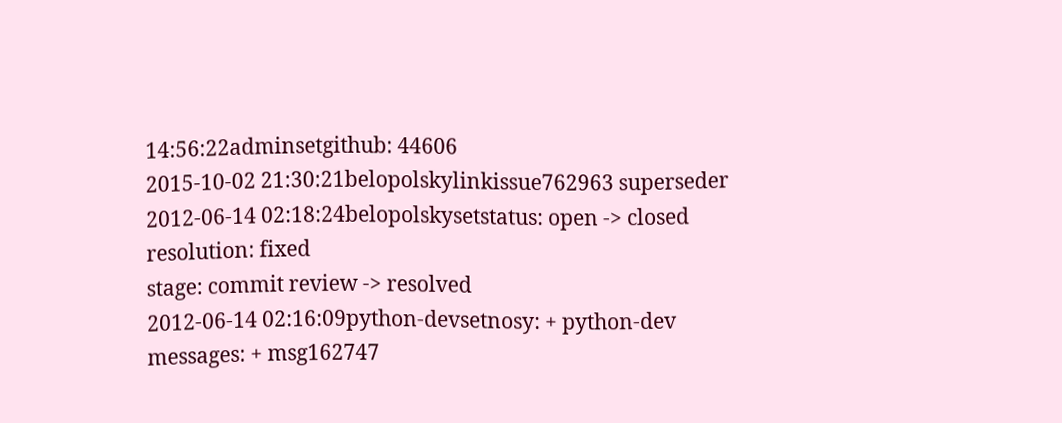14:56:22adminsetgithub: 44606
2015-10-02 21:30:21belopolskylinkissue762963 superseder
2012-06-14 02:18:24belopolskysetstatus: open -> closed
resolution: fixed
stage: commit review -> resolved
2012-06-14 02:16:09python-devsetnosy: + python-dev
messages: + msg162747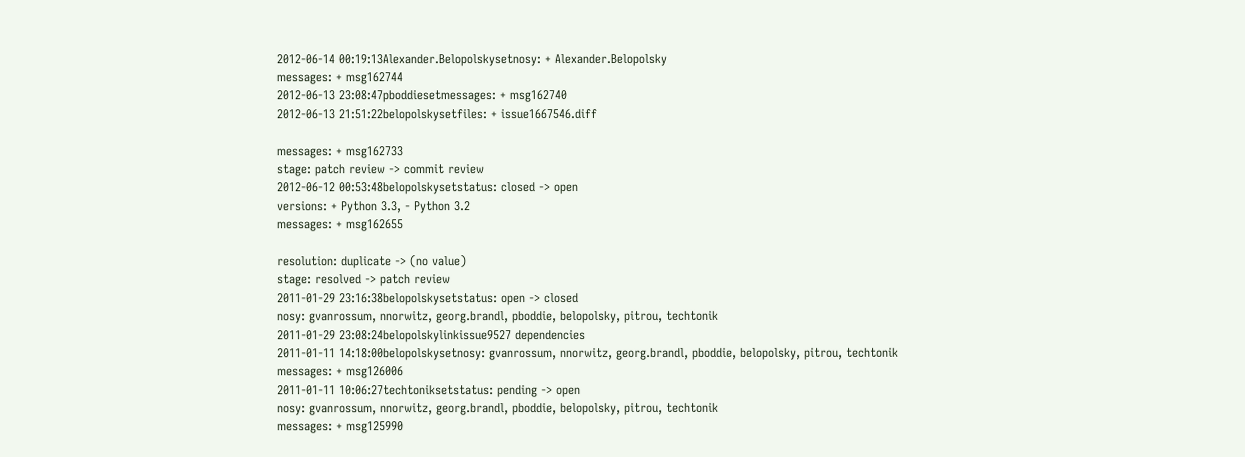2012-06-14 00:19:13Alexander.Belopolskysetnosy: + Alexander.Belopolsky
messages: + msg162744
2012-06-13 23:08:47pboddiesetmessages: + msg162740
2012-06-13 21:51:22belopolskysetfiles: + issue1667546.diff

messages: + msg162733
stage: patch review -> commit review
2012-06-12 00:53:48belopolskysetstatus: closed -> open
versions: + Python 3.3, - Python 3.2
messages: + msg162655

resolution: duplicate -> (no value)
stage: resolved -> patch review
2011-01-29 23:16:38belopolskysetstatus: open -> closed
nosy: gvanrossum, nnorwitz, georg.brandl, pboddie, belopolsky, pitrou, techtonik
2011-01-29 23:08:24belopolskylinkissue9527 dependencies
2011-01-11 14:18:00belopolskysetnosy: gvanrossum, nnorwitz, georg.brandl, pboddie, belopolsky, pitrou, techtonik
messages: + msg126006
2011-01-11 10:06:27techtoniksetstatus: pending -> open
nosy: gvanrossum, nnorwitz, georg.brandl, pboddie, belopolsky, pitrou, techtonik
messages: + msg125990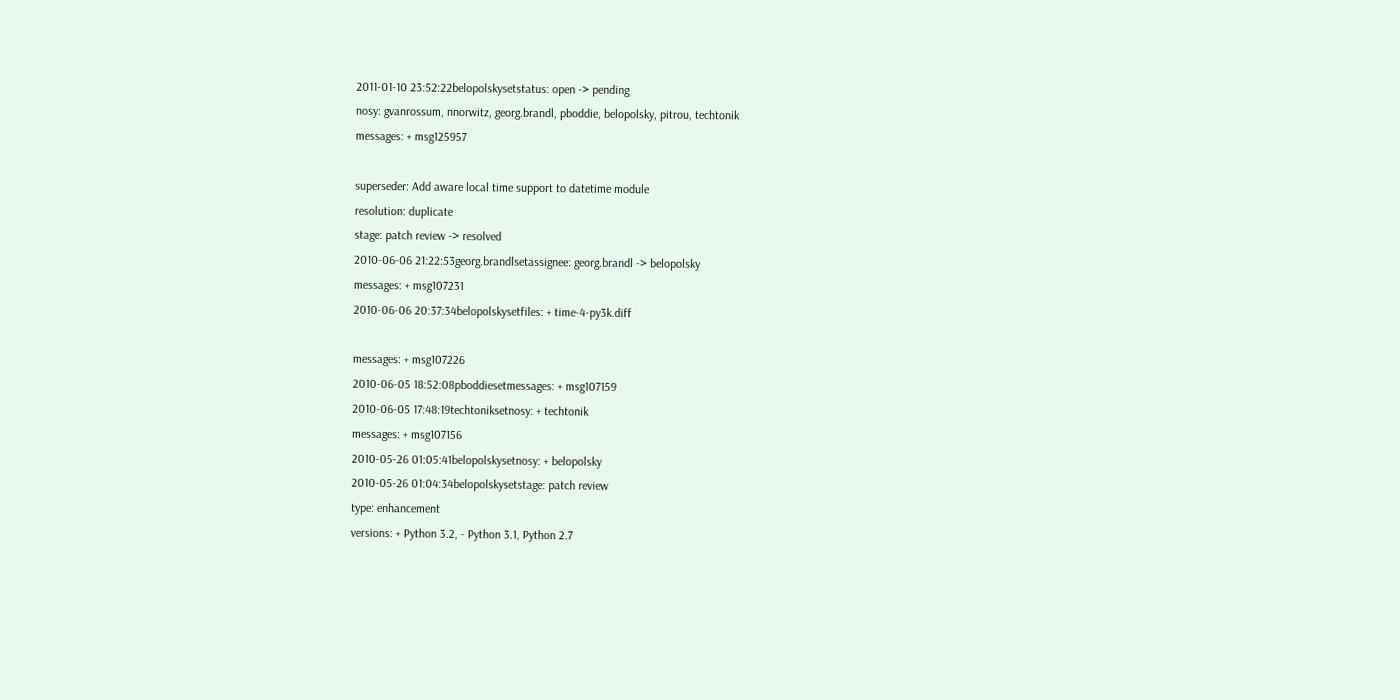2011-01-10 23:52:22belopolskysetstatus: open -> pending
nosy: gvanrossum, nnorwitz, georg.brandl, pboddie, belopolsky, pitrou, techtonik
messages: + msg125957

superseder: Add aware local time support to datetime module
resolution: duplicate
stage: patch review -> resolved
2010-06-06 21:22:53georg.brandlsetassignee: georg.brandl -> belopolsky
messages: + msg107231
2010-06-06 20:37:34belopolskysetfiles: + time-4-py3k.diff

messages: + msg107226
2010-06-05 18:52:08pboddiesetmessages: + msg107159
2010-06-05 17:48:19techtoniksetnosy: + techtonik
messages: + msg107156
2010-05-26 01:05:41belopolskysetnosy: + belopolsky
2010-05-26 01:04:34belopolskysetstage: patch review
type: enhancement
versions: + Python 3.2, - Python 3.1, Python 2.7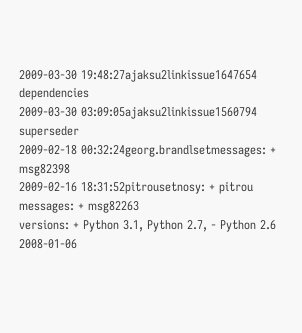2009-03-30 19:48:27ajaksu2linkissue1647654 dependencies
2009-03-30 03:09:05ajaksu2linkissue1560794 superseder
2009-02-18 00:32:24georg.brandlsetmessages: + msg82398
2009-02-16 18:31:52pitrousetnosy: + pitrou
messages: + msg82263
versions: + Python 3.1, Python 2.7, - Python 2.6
2008-01-06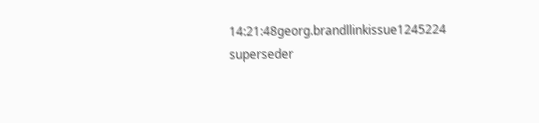14:21:48georg.brandllinkissue1245224 superseder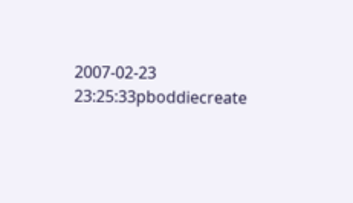2007-02-23 23:25:33pboddiecreate